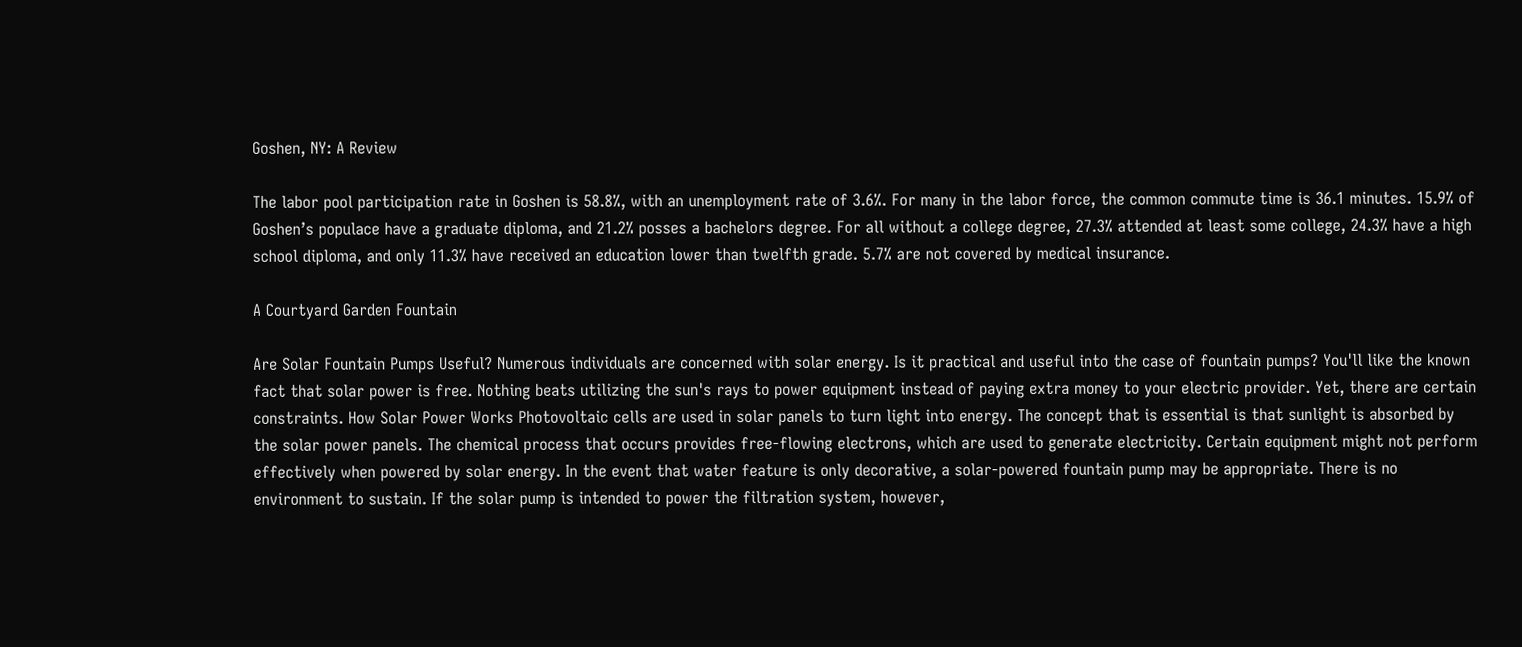Goshen, NY: A Review

The labor pool participation rate in Goshen is 58.8%, with an unemployment rate of 3.6%. For many in the labor force, the common commute time is 36.1 minutes. 15.9% of Goshen’s populace have a graduate diploma, and 21.2% posses a bachelors degree. For all without a college degree, 27.3% attended at least some college, 24.3% have a high school diploma, and only 11.3% have received an education lower than twelfth grade. 5.7% are not covered by medical insurance.

A Courtyard Garden Fountain

Are Solar Fountain Pumps Useful? Numerous individuals are concerned with solar energy. Is it practical and useful into the case of fountain pumps? You'll like the known fact that solar power is free. Nothing beats utilizing the sun's rays to power equipment instead of paying extra money to your electric provider. Yet, there are certain constraints. How Solar Power Works Photovoltaic cells are used in solar panels to turn light into energy. The concept that is essential is that sunlight is absorbed by the solar power panels. The chemical process that occurs provides free-flowing electrons, which are used to generate electricity. Certain equipment might not perform effectively when powered by solar energy. In the event that water feature is only decorative, a solar-powered fountain pump may be appropriate. There is no environment to sustain. If the solar pump is intended to power the filtration system, however,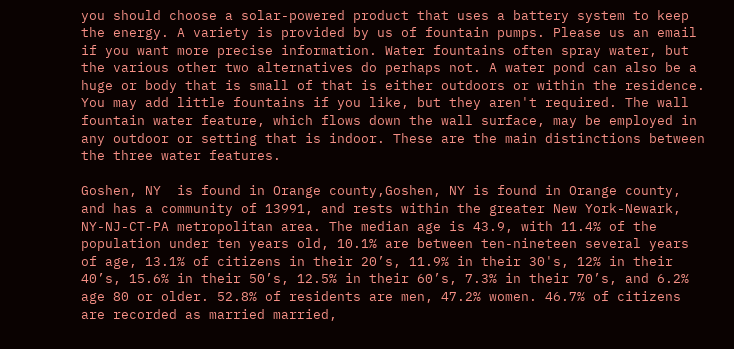you should choose a solar-powered product that uses a battery system to keep the energy. A variety is provided by us of fountain pumps. Please us an email if you want more precise information. Water fountains often spray water, but the various other two alternatives do perhaps not. A water pond can also be a huge or body that is small of that is either outdoors or within the residence. You may add little fountains if you like, but they aren't required. The wall fountain water feature, which flows down the wall surface, may be employed in any outdoor or setting that is indoor. These are the main distinctions between the three water features.

Goshen, NY  is found in Orange county,Goshen, NY is found in Orange county, and has a community of 13991, and rests within the greater New York-Newark, NY-NJ-CT-PA metropolitan area. The median age is 43.9, with 11.4% of the population under ten years old, 10.1% are between ten-nineteen several years of age, 13.1% of citizens in their 20’s, 11.9% in their 30's, 12% in their 40’s, 15.6% in their 50’s, 12.5% in their 60’s, 7.3% in their 70’s, and 6.2% age 80 or older. 52.8% of residents are men, 47.2% women. 46.7% of citizens are recorded as married married,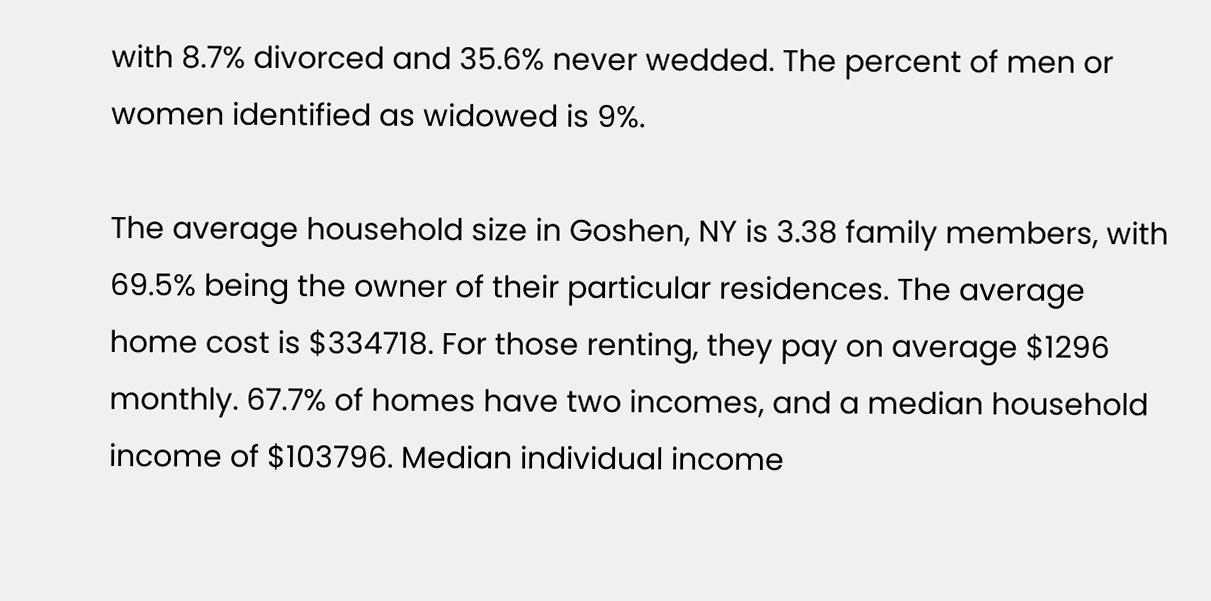with 8.7% divorced and 35.6% never wedded. The percent of men or women identified as widowed is 9%.

The average household size in Goshen, NY is 3.38 family members, with 69.5% being the owner of their particular residences. The average home cost is $334718. For those renting, they pay on average $1296 monthly. 67.7% of homes have two incomes, and a median household income of $103796. Median individual income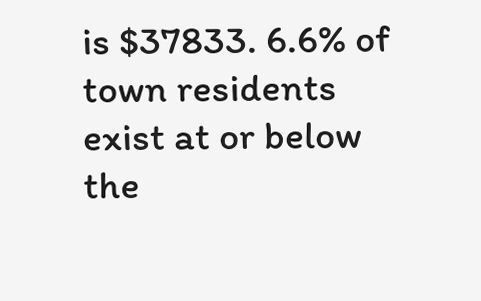is $37833. 6.6% of town residents exist at or below the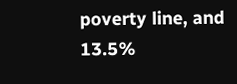poverty line, and 13.5%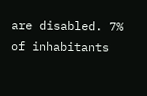are disabled. 7% of inhabitants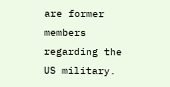are former members regarding the US military.